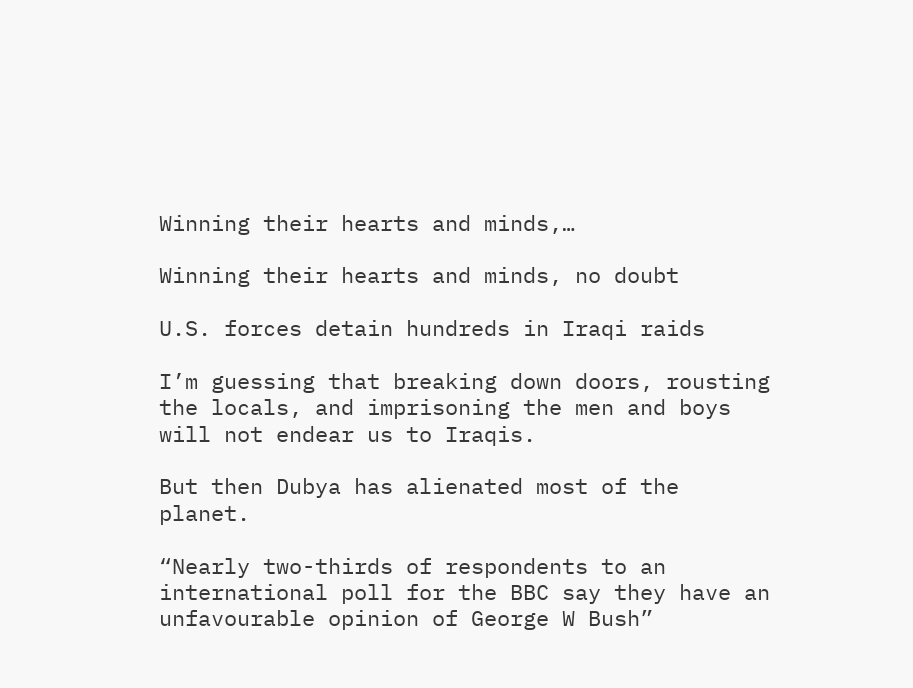Winning their hearts and minds,…

Winning their hearts and minds, no doubt

U.S. forces detain hundreds in Iraqi raids

I’m guessing that breaking down doors, rousting the locals, and imprisoning the men and boys will not endear us to Iraqis.

But then Dubya has alienated most of the planet.

“Nearly two-thirds of respondents to an international poll for the BBC say they have an unfavourable opinion of George W Bush”